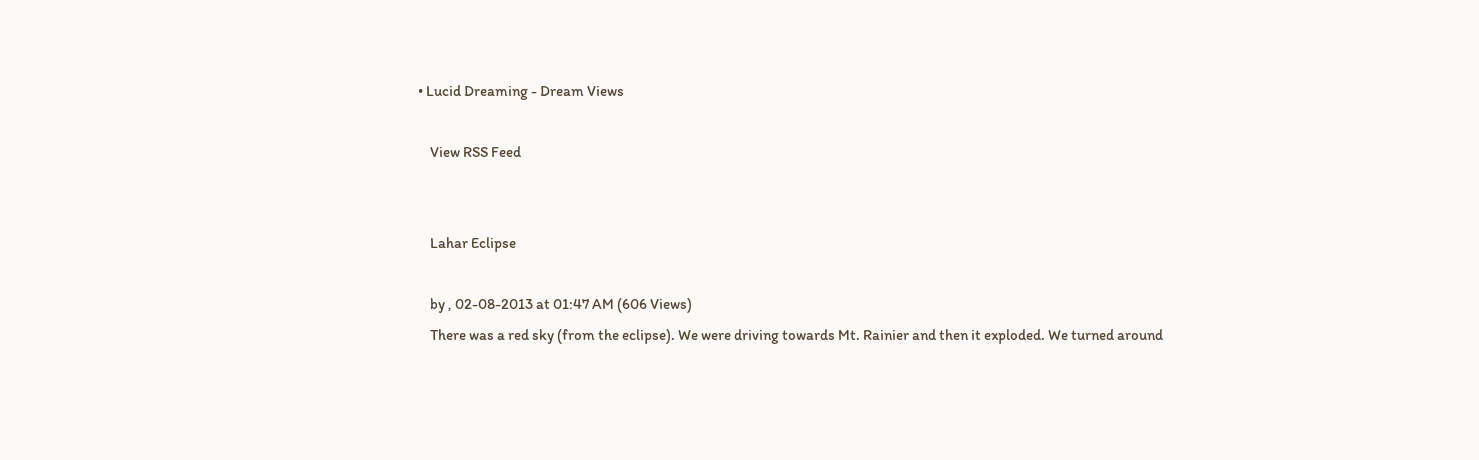• Lucid Dreaming - Dream Views

    View RSS Feed


    Lahar Eclipse

    by , 02-08-2013 at 01:47 AM (606 Views)
    There was a red sky (from the eclipse). We were driving towards Mt. Rainier and then it exploded. We turned around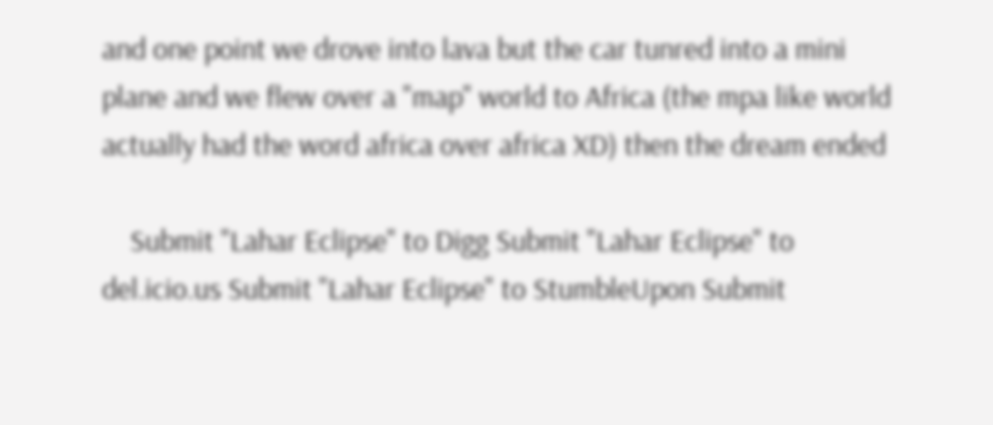and one point we drove into lava but the car tunred into a mini plane and we flew over a "map" world to Africa (the mpa like world actually had the word africa over africa XD) then the dream ended

    Submit "Lahar Eclipse" to Digg Submit "Lahar Eclipse" to del.icio.us Submit "Lahar Eclipse" to StumbleUpon Submit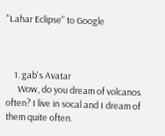"Lahar Eclipse" to Google



    1. gab's Avatar
      Wow, do you dream of volcanos often? I live in socal and I dream of them quite often.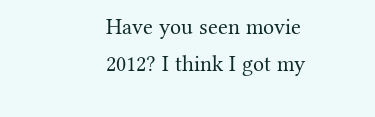Have you seen movie 2012? I think I got my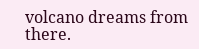volcano dreams from there.